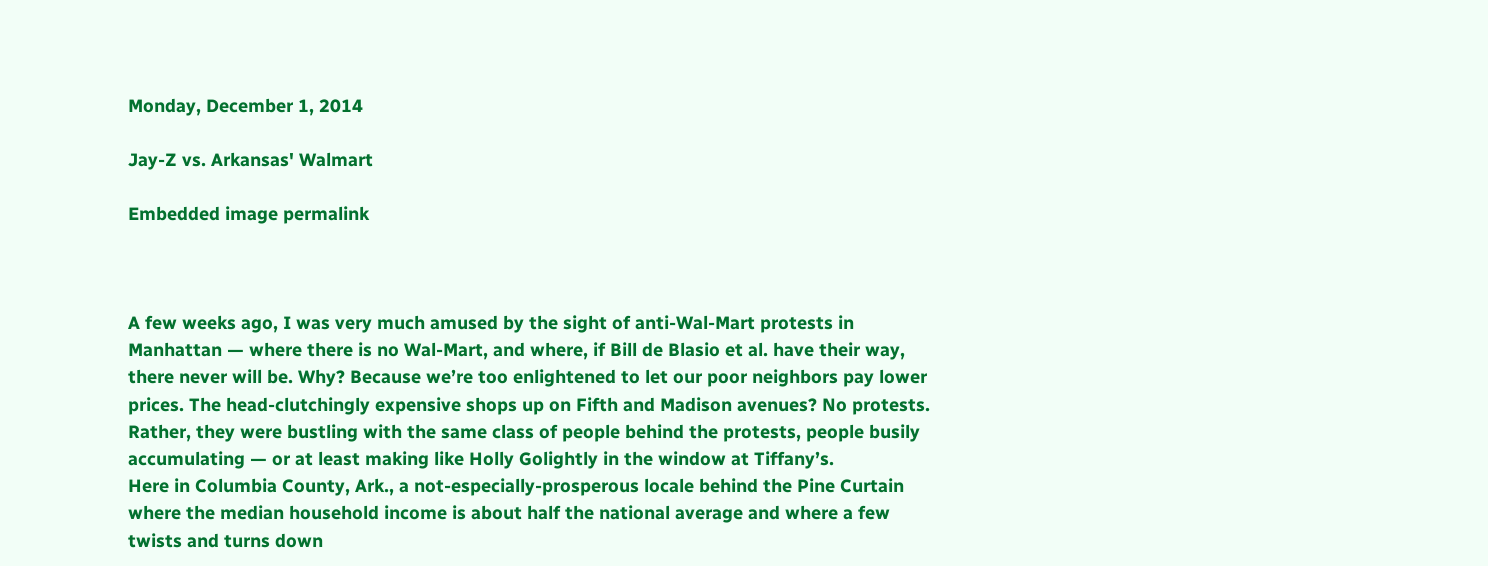Monday, December 1, 2014

Jay-Z vs. Arkansas' Walmart

Embedded image permalink



A few weeks ago, I was very much amused by the sight of anti-Wal-Mart protests in Manhattan — where there is no Wal-Mart, and where, if Bill de Blasio et al. have their way, there never will be. Why? Because we’re too enlightened to let our poor neighbors pay lower prices. The head-clutchingly expensive shops up on Fifth and Madison avenues? No protests. Rather, they were bustling with the same class of people behind the protests, people busily accumulating — or at least making like Holly Golightly in the window at Tiffany’s.
Here in Columbia County, Ark., a not-especially-prosperous locale behind the Pine Curtain where the median household income is about half the national average and where a few twists and turns down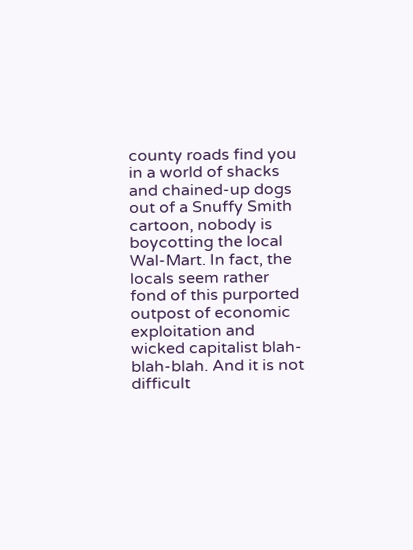county roads find you in a world of shacks and chained-up dogs out of a Snuffy Smith cartoon, nobody is boycotting the local Wal-Mart. In fact, the locals seem rather fond of this purported outpost of economic exploitation and wicked capitalist blah-blah-blah. And it is not difficult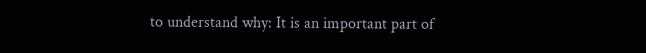to understand why: It is an important part of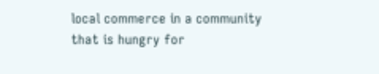local commerce in a community that is hungry for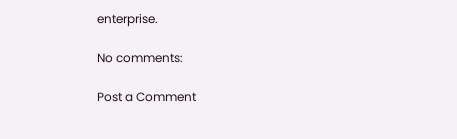enterprise.

No comments:

Post a Comment